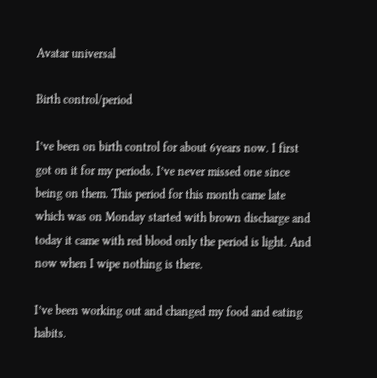Avatar universal

Birth control/period

I’ve been on birth control for about 6years now. I first got on it for my periods. I’ve never missed one since being on them. This period for this month came late which was on Monday started with brown discharge and today it came with red blood only the period is light. And now when I wipe nothing is there.

I’ve been working out and changed my food and eating habits.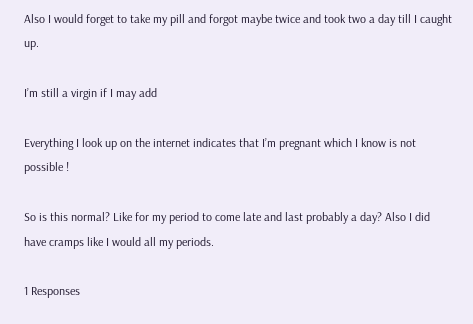Also I would forget to take my pill and forgot maybe twice and took two a day till I caught up.

I’m still a virgin if I may add

Everything I look up on the internet indicates that I’m pregnant which I know is not possible !

So is this normal? Like for my period to come late and last probably a day? Also I did have cramps like I would all my periods.

1 Responses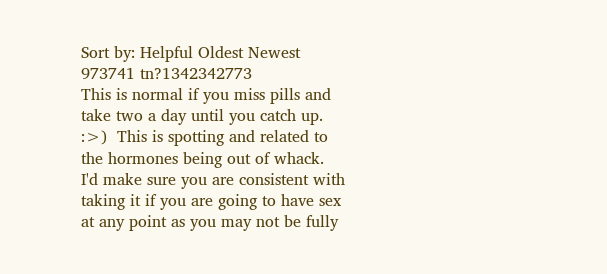Sort by: Helpful Oldest Newest
973741 tn?1342342773
This is normal if you miss pills and take two a day until you catch up.  :>)  This is spotting and related to the hormones being out of whack.  I'd make sure you are consistent with taking it if you are going to have sex at any point as you may not be fully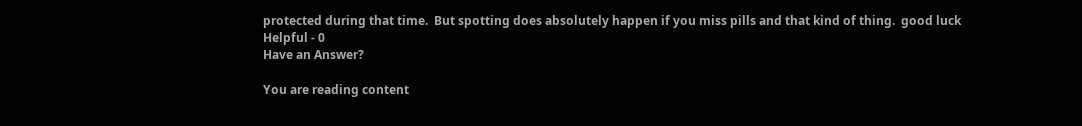protected during that time.  But spotting does absolutely happen if you miss pills and that kind of thing.  good luck
Helpful - 0
Have an Answer?

You are reading content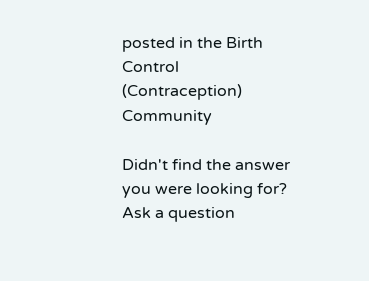posted in the Birth Control (Contraception) Community

Didn't find the answer you were looking for?
Ask a question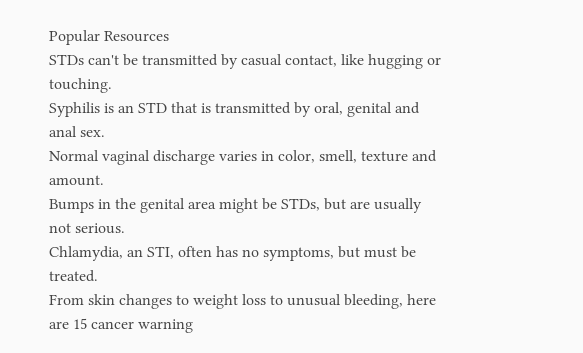Popular Resources
STDs can't be transmitted by casual contact, like hugging or touching.
Syphilis is an STD that is transmitted by oral, genital and anal sex.
Normal vaginal discharge varies in color, smell, texture and amount.
Bumps in the genital area might be STDs, but are usually not serious.
Chlamydia, an STI, often has no symptoms, but must be treated.
From skin changes to weight loss to unusual bleeding, here are 15 cancer warning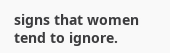signs that women tend to ignore.